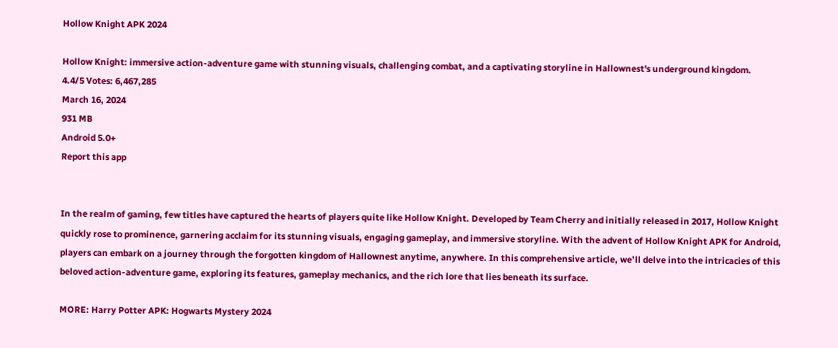Hollow Knight APK 2024

Hollow Knight: immersive action-adventure game with stunning visuals, challenging combat, and a captivating storyline in Hallownest's underground kingdom.
4.4/5 Votes: 6,467,285
March 16, 2024
931 MB
Android 5.0+
Report this app


In the realm of gaming, few titles have captured the hearts of players quite like Hollow Knight. Developed by Team Cherry and initially released in 2017, Hollow Knight quickly rose to prominence, garnering acclaim for its stunning visuals, engaging gameplay, and immersive storyline. With the advent of Hollow Knight APK for Android, players can embark on a journey through the forgotten kingdom of Hallownest anytime, anywhere. In this comprehensive article, we’ll delve into the intricacies of this beloved action-adventure game, exploring its features, gameplay mechanics, and the rich lore that lies beneath its surface.

MORE: Harry Potter APK: Hogwarts Mystery 2024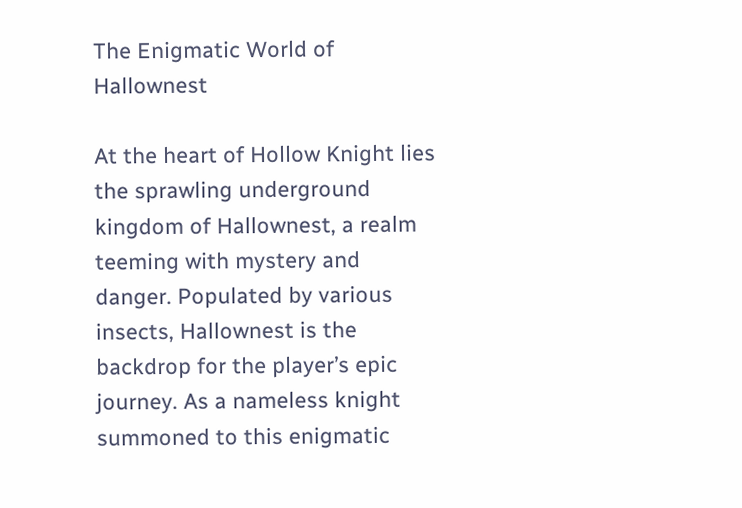The Enigmatic World of Hallownest

At the heart of Hollow Knight lies the sprawling underground kingdom of Hallownest, a realm teeming with mystery and danger. Populated by various insects, Hallownest is the backdrop for the player’s epic journey. As a nameless knight summoned to this enigmatic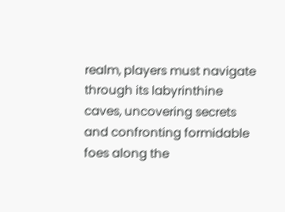realm, players must navigate through its labyrinthine caves, uncovering secrets and confronting formidable foes along the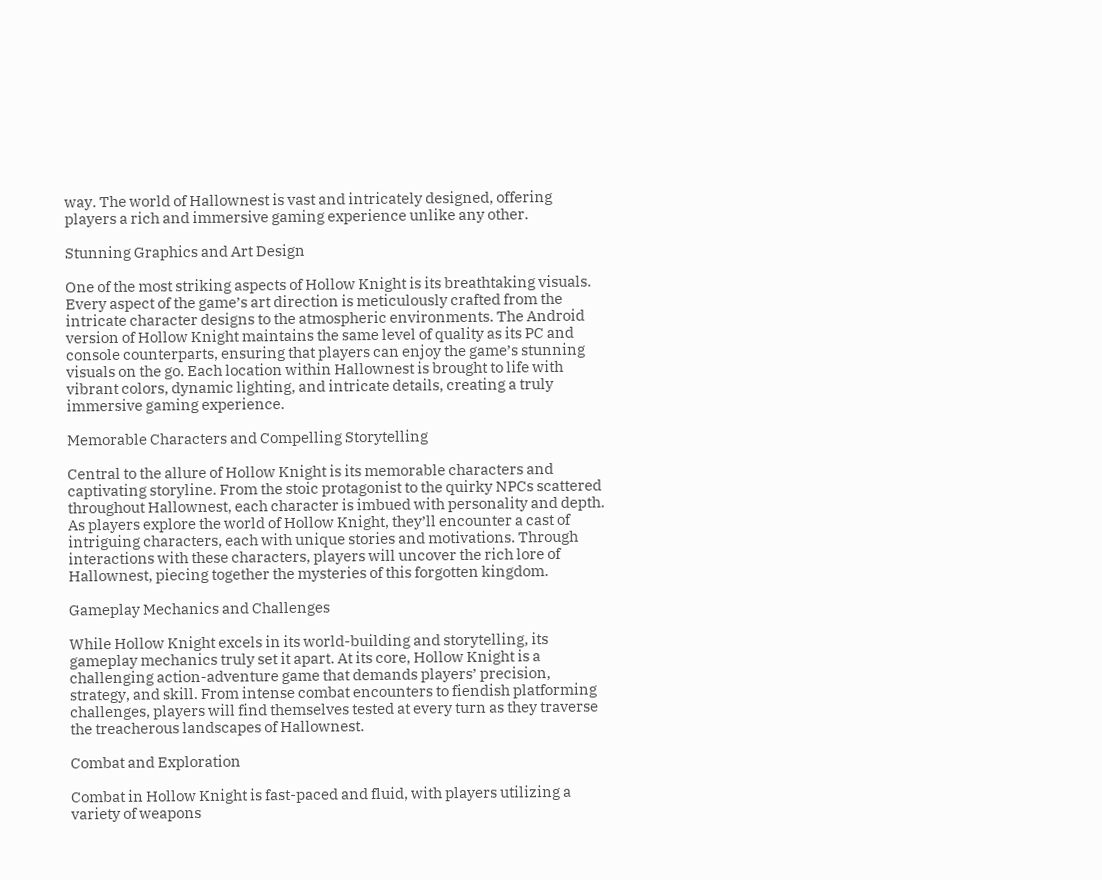way. The world of Hallownest is vast and intricately designed, offering players a rich and immersive gaming experience unlike any other.

Stunning Graphics and Art Design

One of the most striking aspects of Hollow Knight is its breathtaking visuals. Every aspect of the game’s art direction is meticulously crafted from the intricate character designs to the atmospheric environments. The Android version of Hollow Knight maintains the same level of quality as its PC and console counterparts, ensuring that players can enjoy the game’s stunning visuals on the go. Each location within Hallownest is brought to life with vibrant colors, dynamic lighting, and intricate details, creating a truly immersive gaming experience.

Memorable Characters and Compelling Storytelling

Central to the allure of Hollow Knight is its memorable characters and captivating storyline. From the stoic protagonist to the quirky NPCs scattered throughout Hallownest, each character is imbued with personality and depth. As players explore the world of Hollow Knight, they’ll encounter a cast of intriguing characters, each with unique stories and motivations. Through interactions with these characters, players will uncover the rich lore of Hallownest, piecing together the mysteries of this forgotten kingdom.

Gameplay Mechanics and Challenges

While Hollow Knight excels in its world-building and storytelling, its gameplay mechanics truly set it apart. At its core, Hollow Knight is a challenging action-adventure game that demands players’ precision, strategy, and skill. From intense combat encounters to fiendish platforming challenges, players will find themselves tested at every turn as they traverse the treacherous landscapes of Hallownest.

Combat and Exploration

Combat in Hollow Knight is fast-paced and fluid, with players utilizing a variety of weapons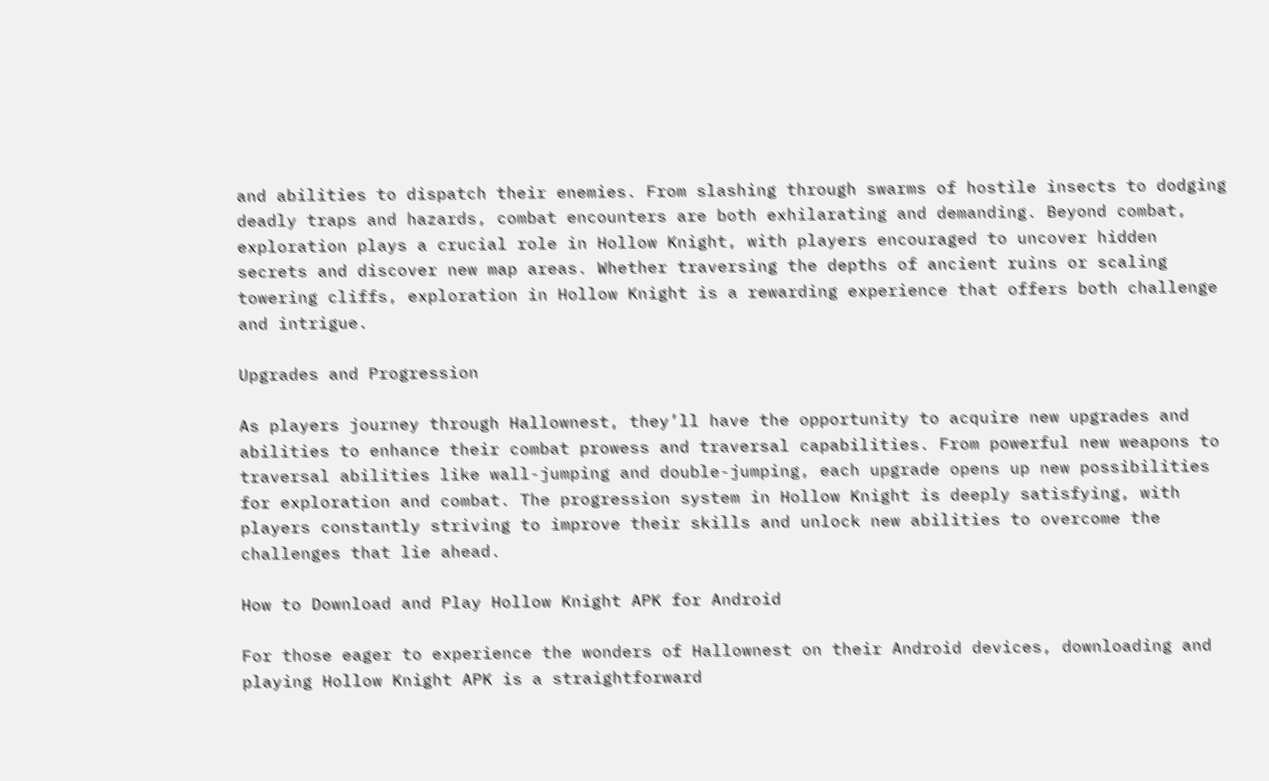and abilities to dispatch their enemies. From slashing through swarms of hostile insects to dodging deadly traps and hazards, combat encounters are both exhilarating and demanding. Beyond combat, exploration plays a crucial role in Hollow Knight, with players encouraged to uncover hidden secrets and discover new map areas. Whether traversing the depths of ancient ruins or scaling towering cliffs, exploration in Hollow Knight is a rewarding experience that offers both challenge and intrigue.

Upgrades and Progression

As players journey through Hallownest, they’ll have the opportunity to acquire new upgrades and abilities to enhance their combat prowess and traversal capabilities. From powerful new weapons to traversal abilities like wall-jumping and double-jumping, each upgrade opens up new possibilities for exploration and combat. The progression system in Hollow Knight is deeply satisfying, with players constantly striving to improve their skills and unlock new abilities to overcome the challenges that lie ahead.

How to Download and Play Hollow Knight APK for Android

For those eager to experience the wonders of Hallownest on their Android devices, downloading and playing Hollow Knight APK is a straightforward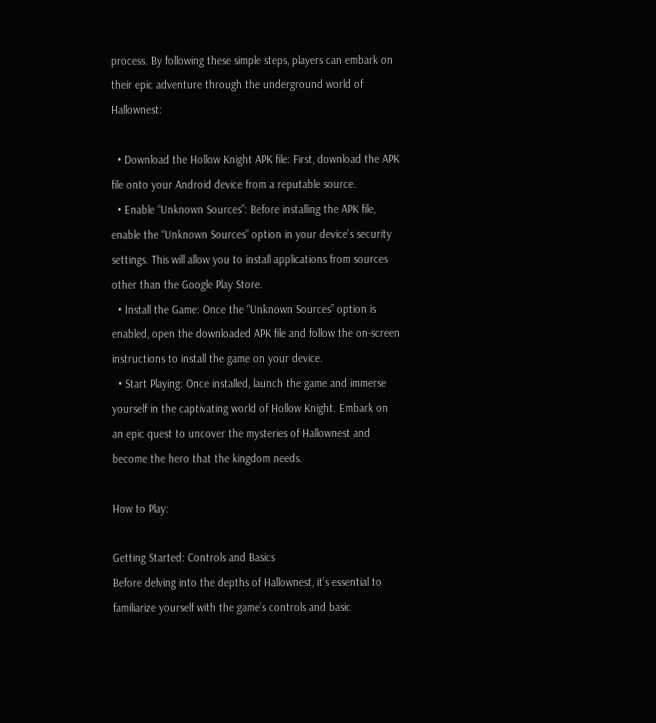process. By following these simple steps, players can embark on their epic adventure through the underground world of Hallownest:

  • Download the Hollow Knight APK file: First, download the APK file onto your Android device from a reputable source.
  • Enable “Unknown Sources”: Before installing the APK file, enable the “Unknown Sources” option in your device’s security settings. This will allow you to install applications from sources other than the Google Play Store.
  • Install the Game: Once the “Unknown Sources” option is enabled, open the downloaded APK file and follow the on-screen instructions to install the game on your device.
  • Start Playing: Once installed, launch the game and immerse yourself in the captivating world of Hollow Knight. Embark on an epic quest to uncover the mysteries of Hallownest and become the hero that the kingdom needs.

How to Play:

Getting Started: Controls and Basics
Before delving into the depths of Hallownest, it’s essential to familiarize yourself with the game’s controls and basic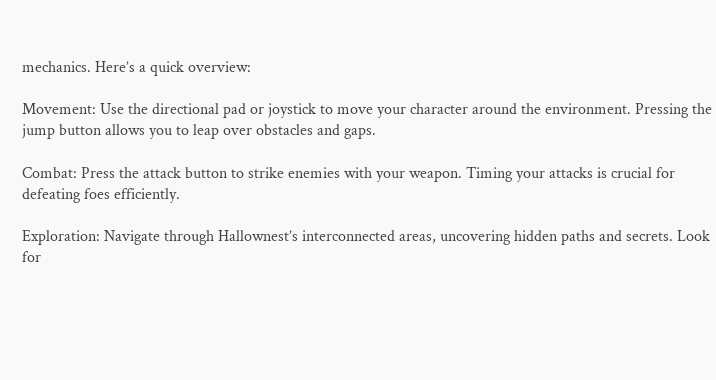mechanics. Here’s a quick overview:

Movement: Use the directional pad or joystick to move your character around the environment. Pressing the jump button allows you to leap over obstacles and gaps.

Combat: Press the attack button to strike enemies with your weapon. Timing your attacks is crucial for defeating foes efficiently.

Exploration: Navigate through Hallownest’s interconnected areas, uncovering hidden paths and secrets. Look for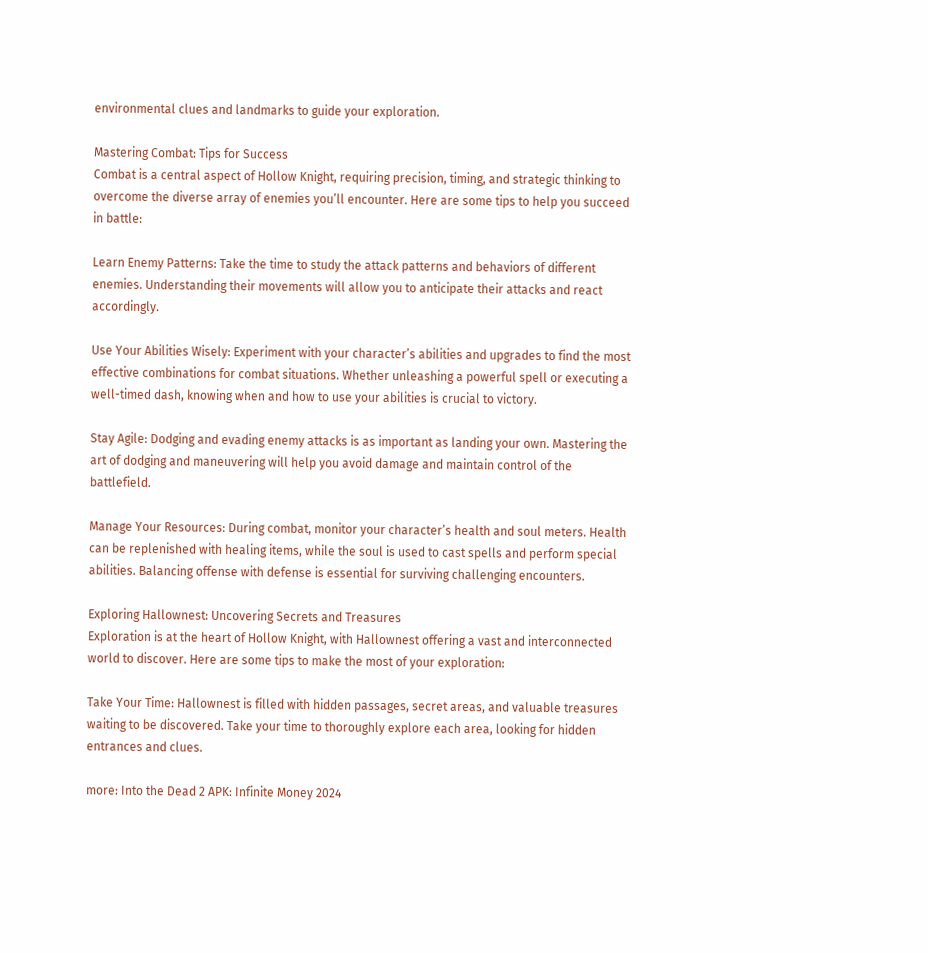environmental clues and landmarks to guide your exploration.

Mastering Combat: Tips for Success
Combat is a central aspect of Hollow Knight, requiring precision, timing, and strategic thinking to overcome the diverse array of enemies you’ll encounter. Here are some tips to help you succeed in battle:

Learn Enemy Patterns: Take the time to study the attack patterns and behaviors of different enemies. Understanding their movements will allow you to anticipate their attacks and react accordingly.

Use Your Abilities Wisely: Experiment with your character’s abilities and upgrades to find the most effective combinations for combat situations. Whether unleashing a powerful spell or executing a well-timed dash, knowing when and how to use your abilities is crucial to victory.

Stay Agile: Dodging and evading enemy attacks is as important as landing your own. Mastering the art of dodging and maneuvering will help you avoid damage and maintain control of the battlefield.

Manage Your Resources: During combat, monitor your character’s health and soul meters. Health can be replenished with healing items, while the soul is used to cast spells and perform special abilities. Balancing offense with defense is essential for surviving challenging encounters.

Exploring Hallownest: Uncovering Secrets and Treasures
Exploration is at the heart of Hollow Knight, with Hallownest offering a vast and interconnected world to discover. Here are some tips to make the most of your exploration:

Take Your Time: Hallownest is filled with hidden passages, secret areas, and valuable treasures waiting to be discovered. Take your time to thoroughly explore each area, looking for hidden entrances and clues.

more: Into the Dead 2 APK: Infinite Money 2024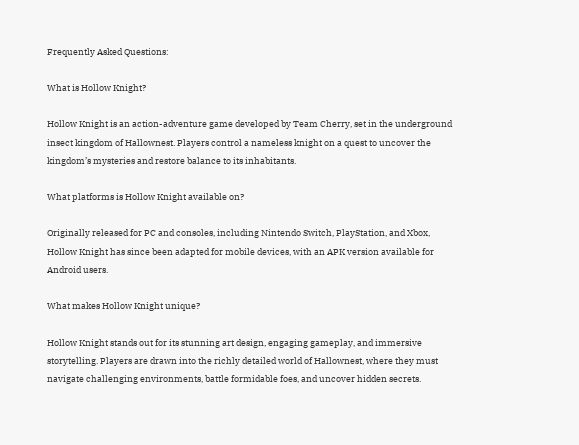Frequently Asked Questions:

What is Hollow Knight?

Hollow Knight is an action-adventure game developed by Team Cherry, set in the underground insect kingdom of Hallownest. Players control a nameless knight on a quest to uncover the kingdom’s mysteries and restore balance to its inhabitants.

What platforms is Hollow Knight available on?

Originally released for PC and consoles, including Nintendo Switch, PlayStation, and Xbox, Hollow Knight has since been adapted for mobile devices, with an APK version available for Android users.

What makes Hollow Knight unique?

Hollow Knight stands out for its stunning art design, engaging gameplay, and immersive storytelling. Players are drawn into the richly detailed world of Hallownest, where they must navigate challenging environments, battle formidable foes, and uncover hidden secrets.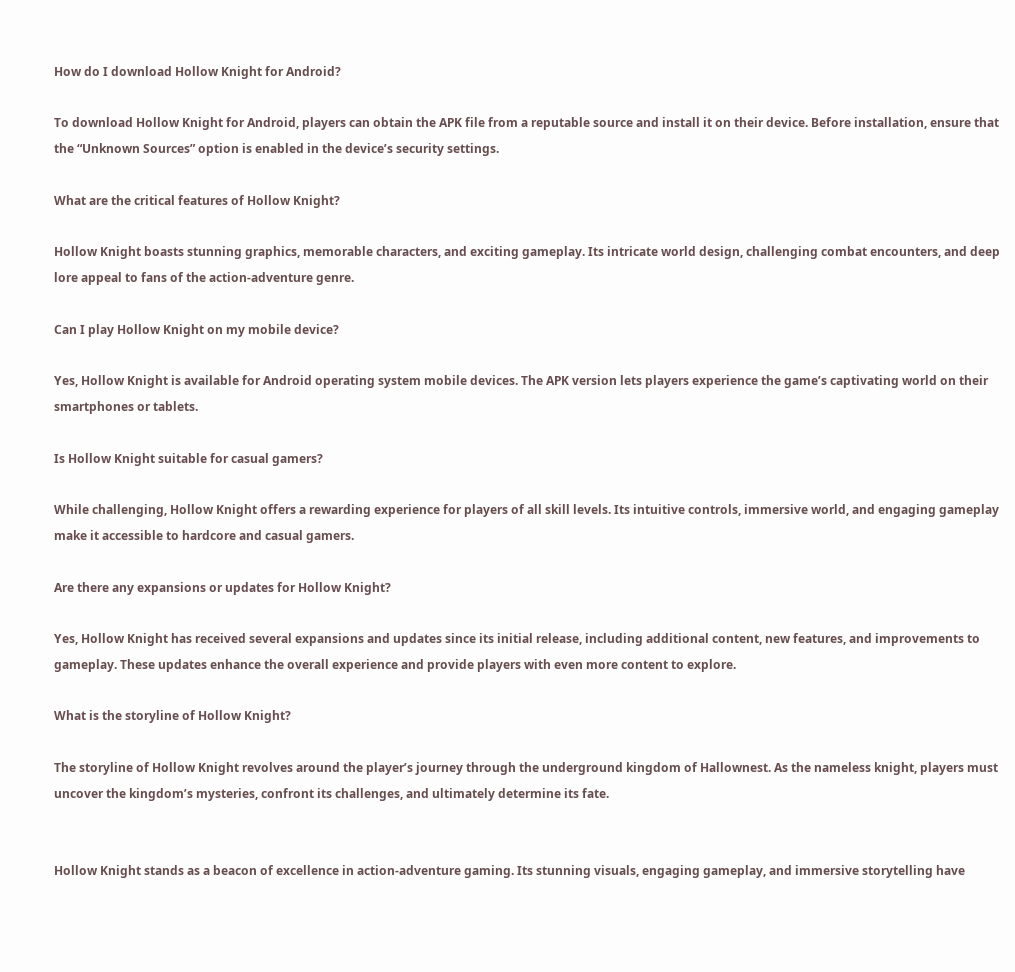How do I download Hollow Knight for Android?

To download Hollow Knight for Android, players can obtain the APK file from a reputable source and install it on their device. Before installation, ensure that the “Unknown Sources” option is enabled in the device’s security settings.

What are the critical features of Hollow Knight?

Hollow Knight boasts stunning graphics, memorable characters, and exciting gameplay. Its intricate world design, challenging combat encounters, and deep lore appeal to fans of the action-adventure genre.

Can I play Hollow Knight on my mobile device?

Yes, Hollow Knight is available for Android operating system mobile devices. The APK version lets players experience the game’s captivating world on their smartphones or tablets.

Is Hollow Knight suitable for casual gamers?

While challenging, Hollow Knight offers a rewarding experience for players of all skill levels. Its intuitive controls, immersive world, and engaging gameplay make it accessible to hardcore and casual gamers.

Are there any expansions or updates for Hollow Knight?

Yes, Hollow Knight has received several expansions and updates since its initial release, including additional content, new features, and improvements to gameplay. These updates enhance the overall experience and provide players with even more content to explore.

What is the storyline of Hollow Knight?

The storyline of Hollow Knight revolves around the player’s journey through the underground kingdom of Hallownest. As the nameless knight, players must uncover the kingdom’s mysteries, confront its challenges, and ultimately determine its fate.


Hollow Knight stands as a beacon of excellence in action-adventure gaming. Its stunning visuals, engaging gameplay, and immersive storytelling have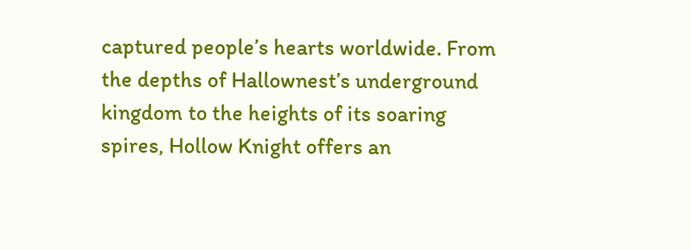captured people’s hearts worldwide. From the depths of Hallownest’s underground kingdom to the heights of its soaring spires, Hollow Knight offers an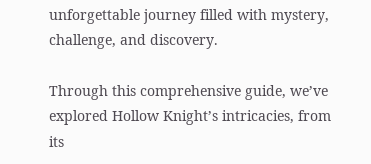unforgettable journey filled with mystery, challenge, and discovery.

Through this comprehensive guide, we’ve explored Hollow Knight’s intricacies, from its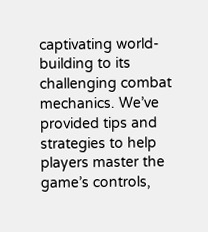captivating world-building to its challenging combat mechanics. We’ve provided tips and strategies to help players master the game’s controls,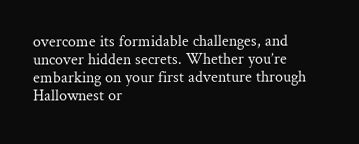overcome its formidable challenges, and uncover hidden secrets. Whether you’re embarking on your first adventure through Hallownest or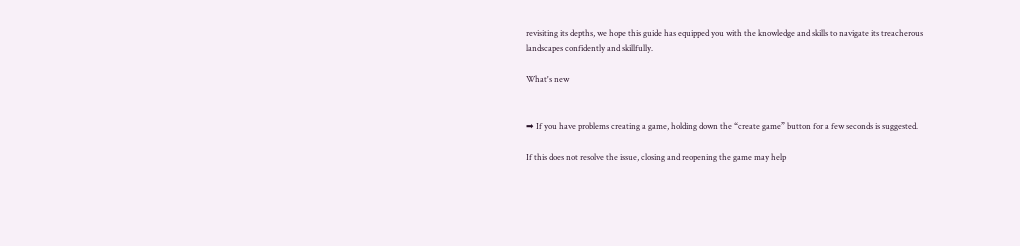revisiting its depths, we hope this guide has equipped you with the knowledge and skills to navigate its treacherous landscapes confidently and skillfully.

What's new


➡ If you have problems creating a game, holding down the “create game” button for a few seconds is suggested.

If this does not resolve the issue, closing and reopening the game may help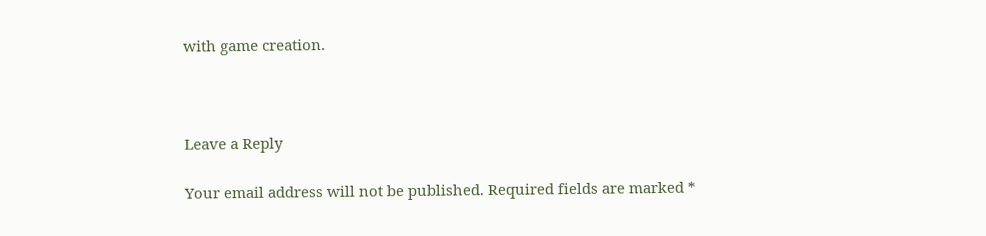with game creation.



Leave a Reply

Your email address will not be published. Required fields are marked *